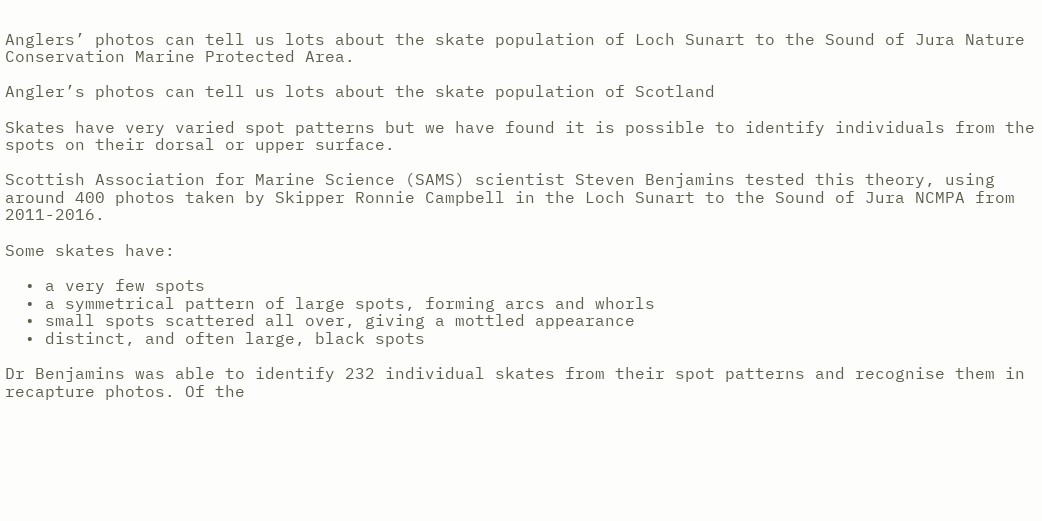Anglers’ photos can tell us lots about the skate population of Loch Sunart to the Sound of Jura Nature Conservation Marine Protected Area.

Angler’s photos can tell us lots about the skate population of Scotland

Skates have very varied spot patterns but we have found it is possible to identify individuals from the spots on their dorsal or upper surface.

Scottish Association for Marine Science (SAMS) scientist Steven Benjamins tested this theory, using around 400 photos taken by Skipper Ronnie Campbell in the Loch Sunart to the Sound of Jura NCMPA from 2011-2016.

Some skates have:

  • a very few spots
  • a symmetrical pattern of large spots, forming arcs and whorls
  • small spots scattered all over, giving a mottled appearance
  • distinct, and often large, black spots

Dr Benjamins was able to identify 232 individual skates from their spot patterns and recognise them in recapture photos. Of the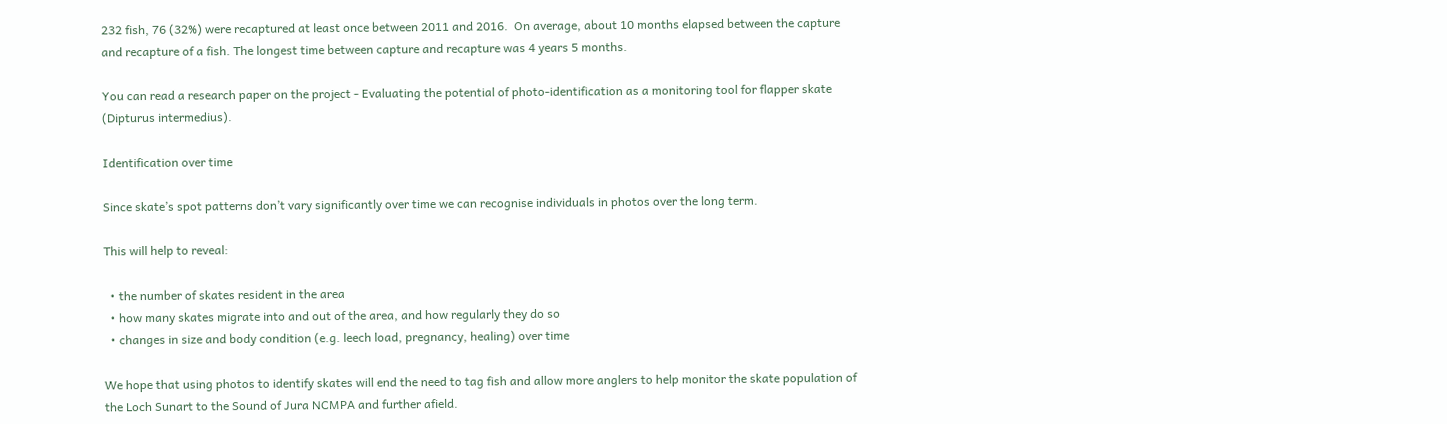232 fish, 76 (32%) were recaptured at least once between 2011 and 2016.  On average, about 10 months elapsed between the capture and recapture of a fish. The longest time between capture and recapture was 4 years 5 months.

You can read a research paper on the project - Evaluating the potential of photo-identification as a monitoring tool for flapper skate (Dipturus intermedius).

Identification over time

Since skate’s spot patterns don’t vary significantly over time we can recognise individuals in photos over the long term.

This will help to reveal:

  • the number of skates resident in the area
  • how many skates migrate into and out of the area, and how regularly they do so
  • changes in size and body condition (e.g. leech load, pregnancy, healing) over time

We hope that using photos to identify skates will end the need to tag fish and allow more anglers to help monitor the skate population of the Loch Sunart to the Sound of Jura NCMPA and further afield.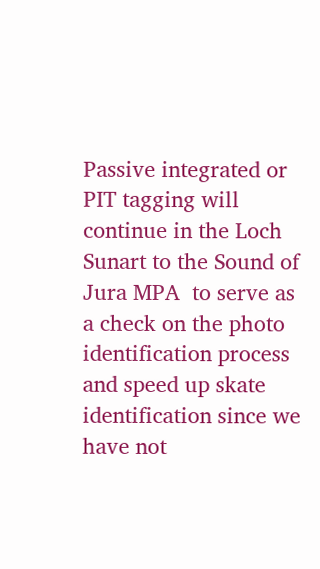Passive integrated or PIT tagging will continue in the Loch Sunart to the Sound of Jura MPA  to serve as a check on the photo identification process and speed up skate identification since we have not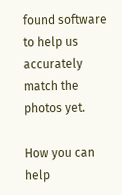found software to help us accurately match the photos yet.

How you can help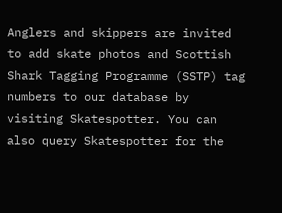Anglers and skippers are invited to add skate photos and Scottish Shark Tagging Programme (SSTP) tag numbers to our database by visiting Skatespotter. You can also query Skatespotter for the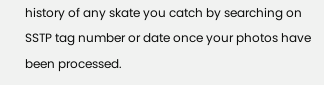history of any skate you catch by searching on SSTP tag number or date once your photos have been processed.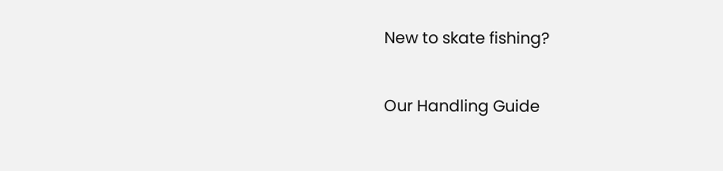New to skate fishing?

Our Handling Guide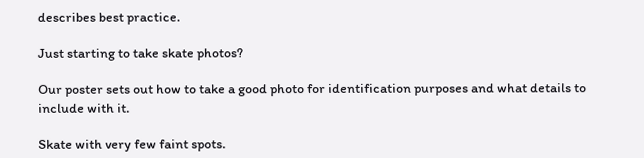describes best practice.

Just starting to take skate photos?

Our poster sets out how to take a good photo for identification purposes and what details to include with it.

Skate with very few faint spots.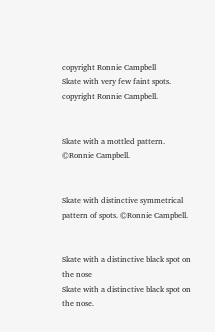copyright Ronnie Campbell
Skate with very few faint spots. copyright Ronnie Campbell.


Skate with a mottled pattern. ©Ronnie Campbell.


Skate with distinctive symmetrical pattern of spots. ©Ronnie Campbell.


Skate with a distinctive black spot on the nose
Skate with a distinctive black spot on the nose.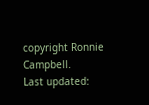copyright Ronnie Campbell.
Last updated: